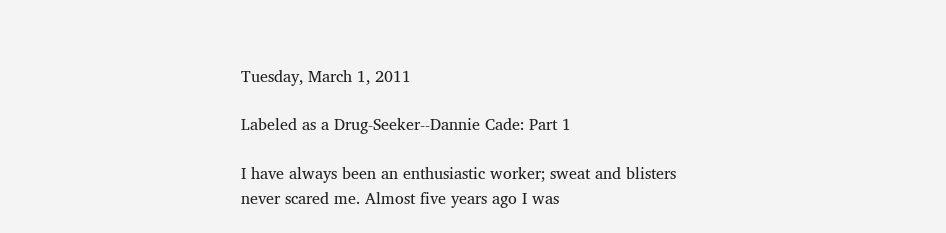Tuesday, March 1, 2011

Labeled as a Drug-Seeker--Dannie Cade: Part 1

I have always been an enthusiastic worker; sweat and blisters never scared me. Almost five years ago I was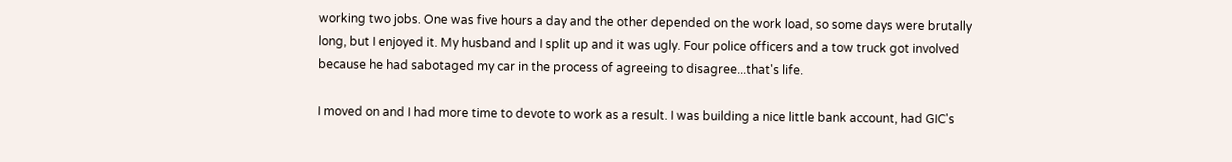working two jobs. One was five hours a day and the other depended on the work load, so some days were brutally long, but I enjoyed it. My husband and I split up and it was ugly. Four police officers and a tow truck got involved because he had sabotaged my car in the process of agreeing to disagree...that's life.

I moved on and I had more time to devote to work as a result. I was building a nice little bank account, had GIC's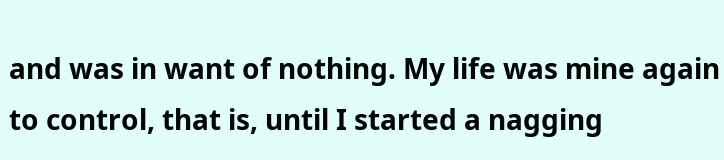and was in want of nothing. My life was mine again to control, that is, until I started a nagging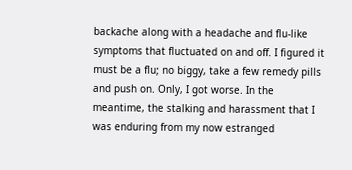backache along with a headache and flu-like symptoms that fluctuated on and off. I figured it must be a flu; no biggy, take a few remedy pills and push on. Only, I got worse. In the meantime, the stalking and harassment that I was enduring from my now estranged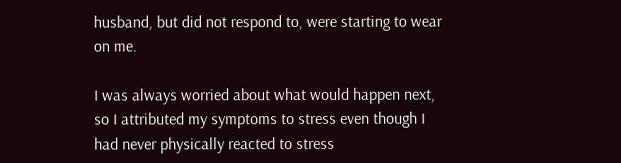husband, but did not respond to, were starting to wear on me.

I was always worried about what would happen next, so I attributed my symptoms to stress even though I had never physically reacted to stress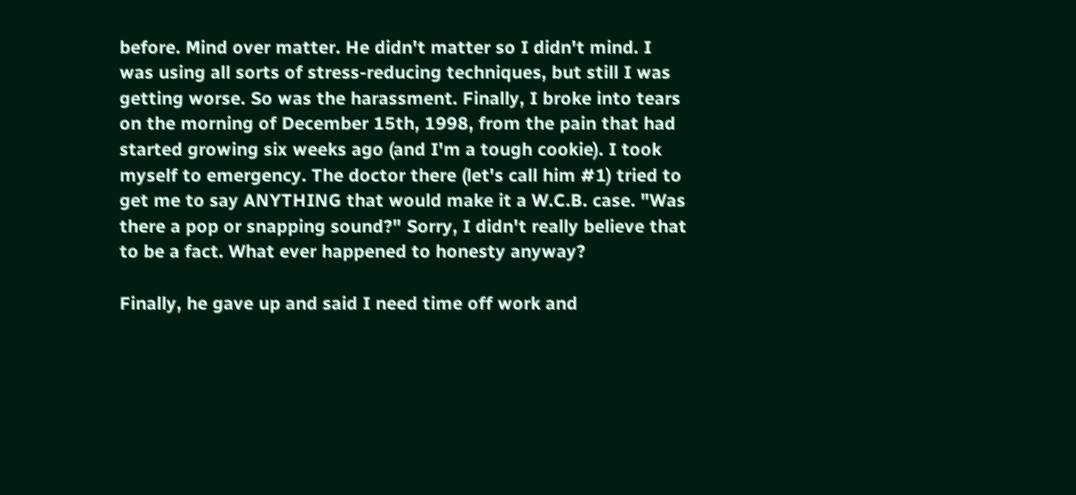before. Mind over matter. He didn't matter so I didn't mind. I was using all sorts of stress-reducing techniques, but still I was getting worse. So was the harassment. Finally, I broke into tears on the morning of December 15th, 1998, from the pain that had started growing six weeks ago (and I'm a tough cookie). I took myself to emergency. The doctor there (let's call him #1) tried to get me to say ANYTHING that would make it a W.C.B. case. "Was there a pop or snapping sound?" Sorry, I didn't really believe that to be a fact. What ever happened to honesty anyway?

Finally, he gave up and said I need time off work and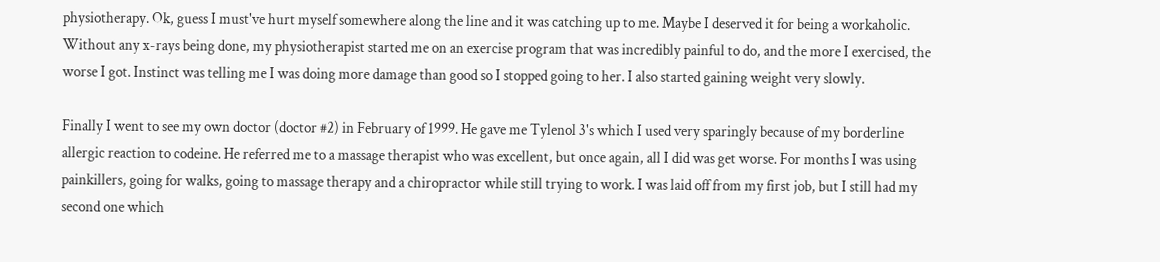physiotherapy. Ok, guess I must've hurt myself somewhere along the line and it was catching up to me. Maybe I deserved it for being a workaholic. Without any x-rays being done, my physiotherapist started me on an exercise program that was incredibly painful to do, and the more I exercised, the worse I got. Instinct was telling me I was doing more damage than good so I stopped going to her. I also started gaining weight very slowly.

Finally I went to see my own doctor (doctor #2) in February of 1999. He gave me Tylenol 3's which I used very sparingly because of my borderline allergic reaction to codeine. He referred me to a massage therapist who was excellent, but once again, all I did was get worse. For months I was using painkillers, going for walks, going to massage therapy and a chiropractor while still trying to work. I was laid off from my first job, but I still had my second one which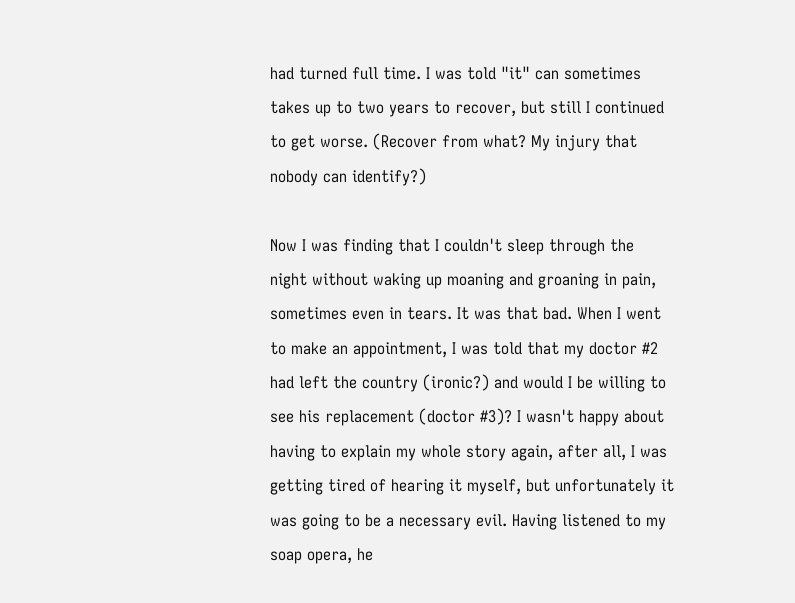had turned full time. I was told "it" can sometimes takes up to two years to recover, but still I continued to get worse. (Recover from what? My injury that nobody can identify?)

Now I was finding that I couldn't sleep through the night without waking up moaning and groaning in pain, sometimes even in tears. It was that bad. When I went to make an appointment, I was told that my doctor #2 had left the country (ironic?) and would I be willing to see his replacement (doctor #3)? I wasn't happy about having to explain my whole story again, after all, I was getting tired of hearing it myself, but unfortunately it was going to be a necessary evil. Having listened to my soap opera, he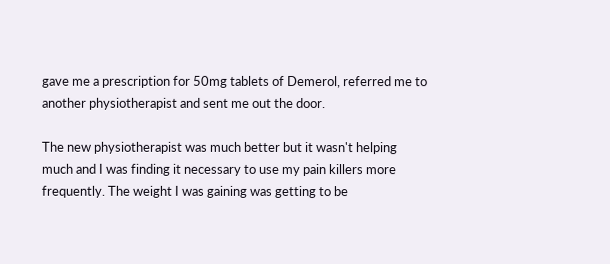gave me a prescription for 50mg tablets of Demerol, referred me to another physiotherapist and sent me out the door.

The new physiotherapist was much better but it wasn't helping much and I was finding it necessary to use my pain killers more frequently. The weight I was gaining was getting to be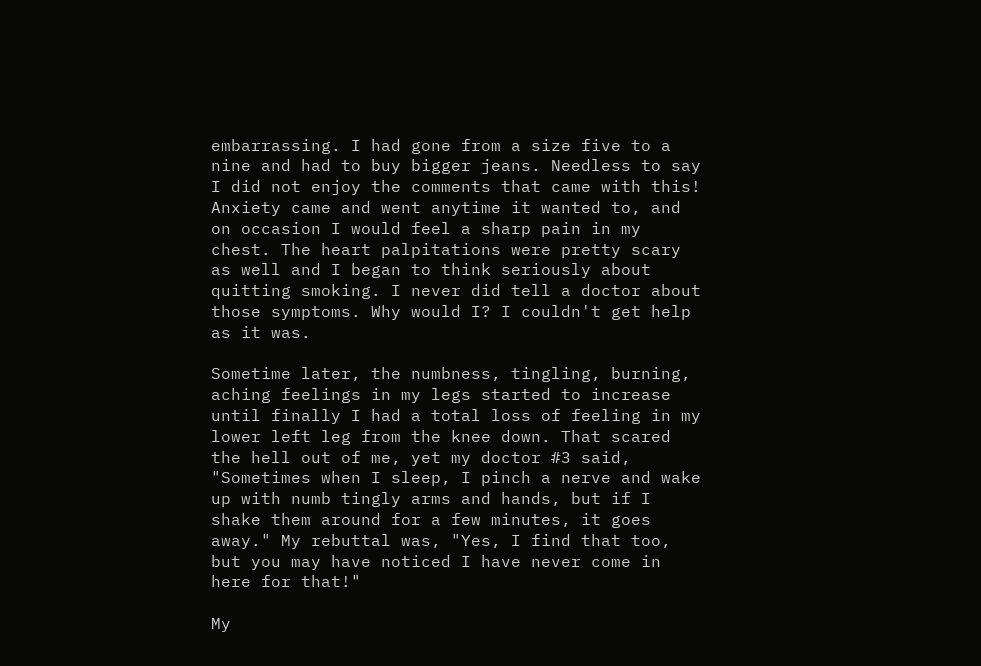embarrassing. I had gone from a size five to a nine and had to buy bigger jeans. Needless to say I did not enjoy the comments that came with this! Anxiety came and went anytime it wanted to, and on occasion I would feel a sharp pain in my chest. The heart palpitations were pretty scary as well and I began to think seriously about quitting smoking. I never did tell a doctor about those symptoms. Why would I? I couldn't get help as it was.

Sometime later, the numbness, tingling, burning, aching feelings in my legs started to increase until finally I had a total loss of feeling in my lower left leg from the knee down. That scared the hell out of me, yet my doctor #3 said, "Sometimes when I sleep, I pinch a nerve and wake up with numb tingly arms and hands, but if I shake them around for a few minutes, it goes away." My rebuttal was, "Yes, I find that too, but you may have noticed I have never come in here for that!"

My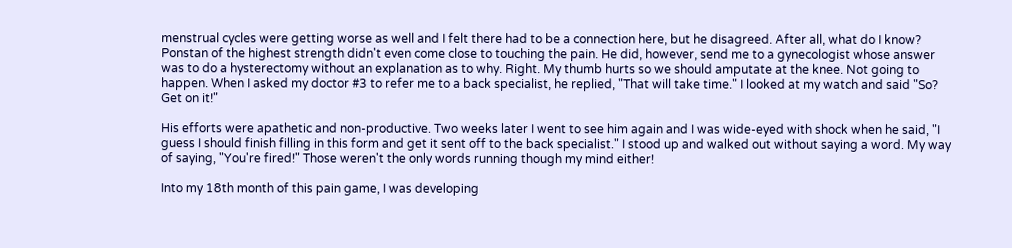menstrual cycles were getting worse as well and I felt there had to be a connection here, but he disagreed. After all, what do I know? Ponstan of the highest strength didn't even come close to touching the pain. He did, however, send me to a gynecologist whose answer was to do a hysterectomy without an explanation as to why. Right. My thumb hurts so we should amputate at the knee. Not going to happen. When I asked my doctor #3 to refer me to a back specialist, he replied, "That will take time." I looked at my watch and said "So? Get on it!"

His efforts were apathetic and non-productive. Two weeks later I went to see him again and I was wide-eyed with shock when he said, "I guess I should finish filling in this form and get it sent off to the back specialist." I stood up and walked out without saying a word. My way of saying, "You're fired!" Those weren't the only words running though my mind either!

Into my 18th month of this pain game, I was developing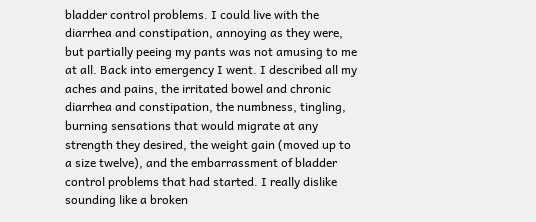bladder control problems. I could live with the diarrhea and constipation, annoying as they were, but partially peeing my pants was not amusing to me at all. Back into emergency I went. I described all my aches and pains, the irritated bowel and chronic diarrhea and constipation, the numbness, tingling, burning sensations that would migrate at any strength they desired, the weight gain (moved up to a size twelve), and the embarrassment of bladder control problems that had started. I really dislike sounding like a broken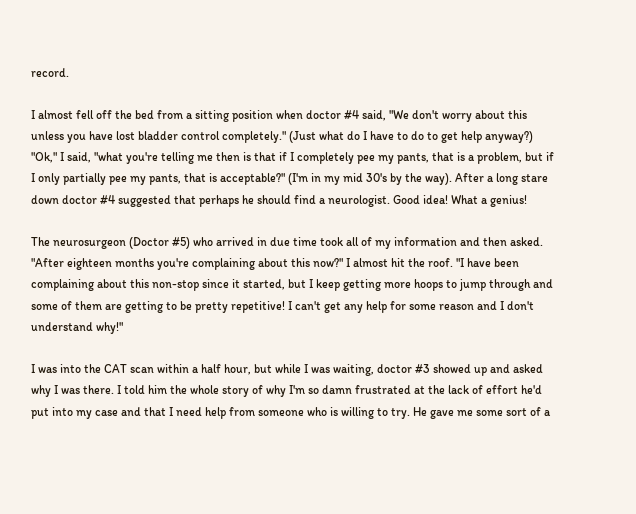record.

I almost fell off the bed from a sitting position when doctor #4 said, "We don't worry about this unless you have lost bladder control completely." (Just what do I have to do to get help anyway?) "Ok," I said, "what you're telling me then is that if I completely pee my pants, that is a problem, but if I only partially pee my pants, that is acceptable?" (I'm in my mid 30's by the way). After a long stare down doctor #4 suggested that perhaps he should find a neurologist. Good idea! What a genius!

The neurosurgeon (Doctor #5) who arrived in due time took all of my information and then asked. "After eighteen months you're complaining about this now?" I almost hit the roof. "I have been complaining about this non-stop since it started, but I keep getting more hoops to jump through and some of them are getting to be pretty repetitive! I can't get any help for some reason and I don't understand why!"

I was into the CAT scan within a half hour, but while I was waiting, doctor #3 showed up and asked why I was there. I told him the whole story of why I'm so damn frustrated at the lack of effort he'd put into my case and that I need help from someone who is willing to try. He gave me some sort of a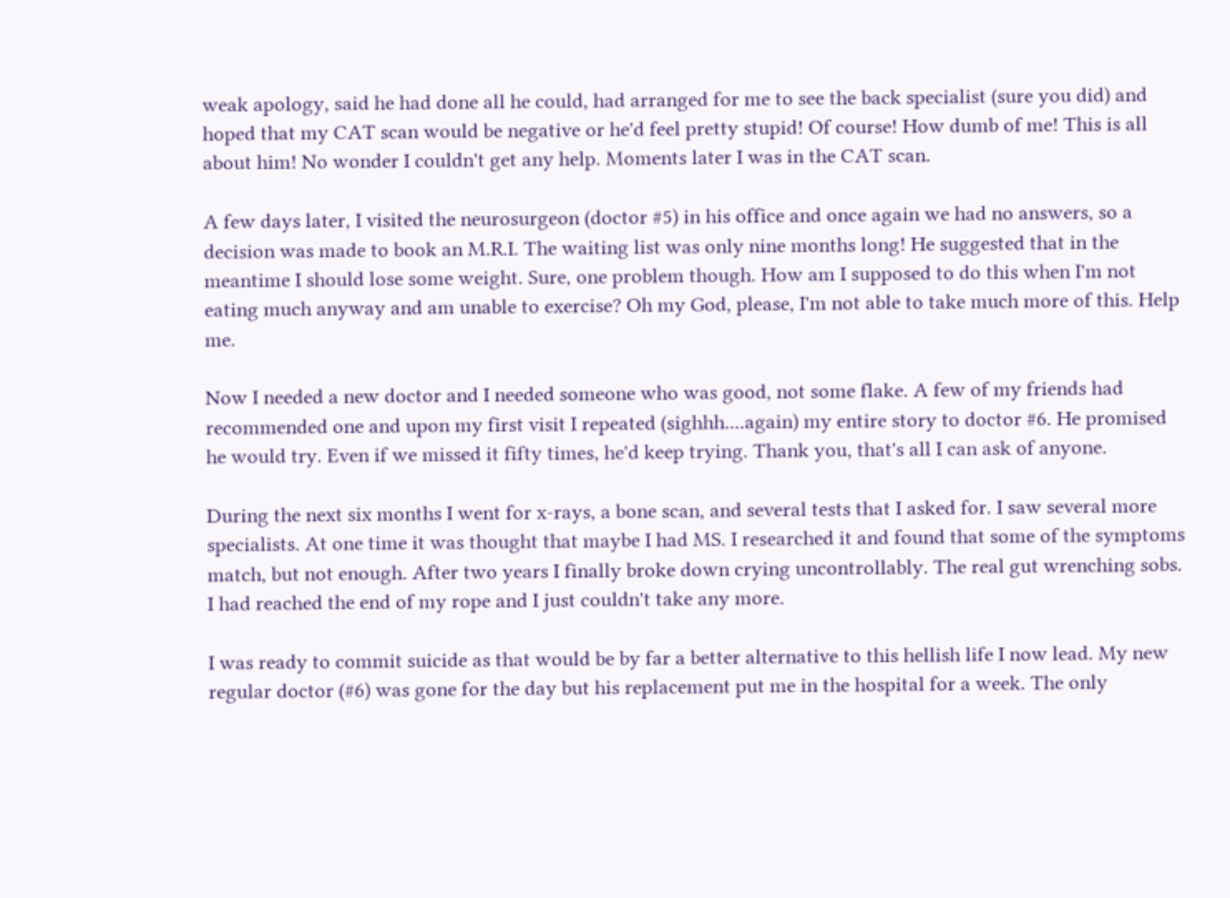weak apology, said he had done all he could, had arranged for me to see the back specialist (sure you did) and hoped that my CAT scan would be negative or he'd feel pretty stupid! Of course! How dumb of me! This is all about him! No wonder I couldn't get any help. Moments later I was in the CAT scan.

A few days later, I visited the neurosurgeon (doctor #5) in his office and once again we had no answers, so a decision was made to book an M.R.I. The waiting list was only nine months long! He suggested that in the meantime I should lose some weight. Sure, one problem though. How am I supposed to do this when I'm not eating much anyway and am unable to exercise? Oh my God, please, I'm not able to take much more of this. Help me.

Now I needed a new doctor and I needed someone who was good, not some flake. A few of my friends had recommended one and upon my first visit I repeated (sighhh....again) my entire story to doctor #6. He promised he would try. Even if we missed it fifty times, he'd keep trying. Thank you, that's all I can ask of anyone.

During the next six months I went for x-rays, a bone scan, and several tests that I asked for. I saw several more specialists. At one time it was thought that maybe I had MS. I researched it and found that some of the symptoms match, but not enough. After two years I finally broke down crying uncontrollably. The real gut wrenching sobs. I had reached the end of my rope and I just couldn't take any more.

I was ready to commit suicide as that would be by far a better alternative to this hellish life I now lead. My new regular doctor (#6) was gone for the day but his replacement put me in the hospital for a week. The only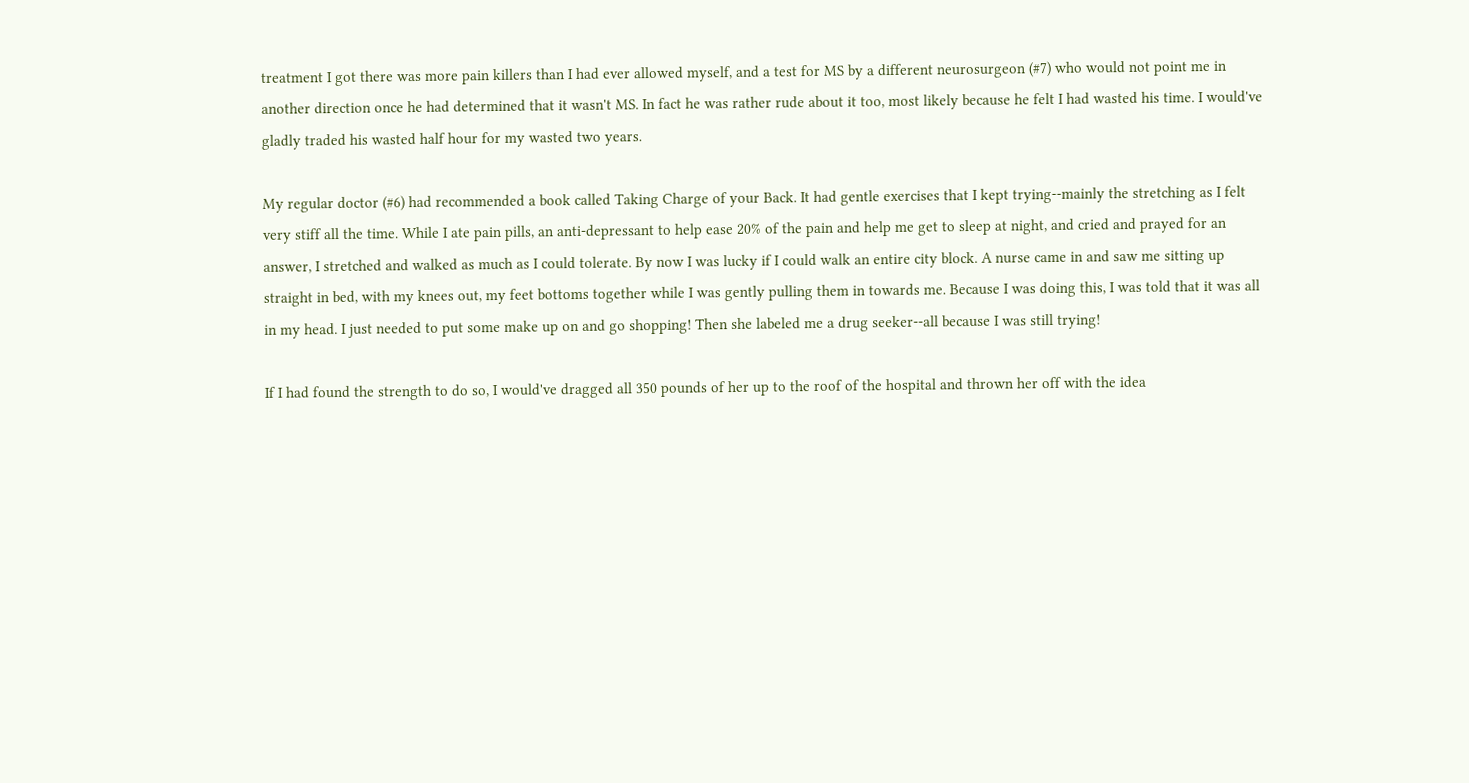treatment I got there was more pain killers than I had ever allowed myself, and a test for MS by a different neurosurgeon (#7) who would not point me in another direction once he had determined that it wasn't MS. In fact he was rather rude about it too, most likely because he felt I had wasted his time. I would've gladly traded his wasted half hour for my wasted two years.

My regular doctor (#6) had recommended a book called Taking Charge of your Back. It had gentle exercises that I kept trying--mainly the stretching as I felt very stiff all the time. While I ate pain pills, an anti-depressant to help ease 20% of the pain and help me get to sleep at night, and cried and prayed for an answer, I stretched and walked as much as I could tolerate. By now I was lucky if I could walk an entire city block. A nurse came in and saw me sitting up straight in bed, with my knees out, my feet bottoms together while I was gently pulling them in towards me. Because I was doing this, I was told that it was all in my head. I just needed to put some make up on and go shopping! Then she labeled me a drug seeker--all because I was still trying!

If I had found the strength to do so, I would've dragged all 350 pounds of her up to the roof of the hospital and thrown her off with the idea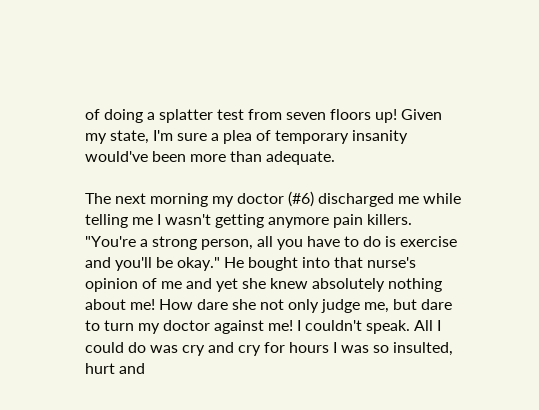of doing a splatter test from seven floors up! Given my state, I'm sure a plea of temporary insanity would've been more than adequate.

The next morning my doctor (#6) discharged me while telling me I wasn't getting anymore pain killers. "You're a strong person, all you have to do is exercise and you'll be okay." He bought into that nurse's opinion of me and yet she knew absolutely nothing about me! How dare she not only judge me, but dare to turn my doctor against me! I couldn't speak. All I could do was cry and cry for hours I was so insulted, hurt and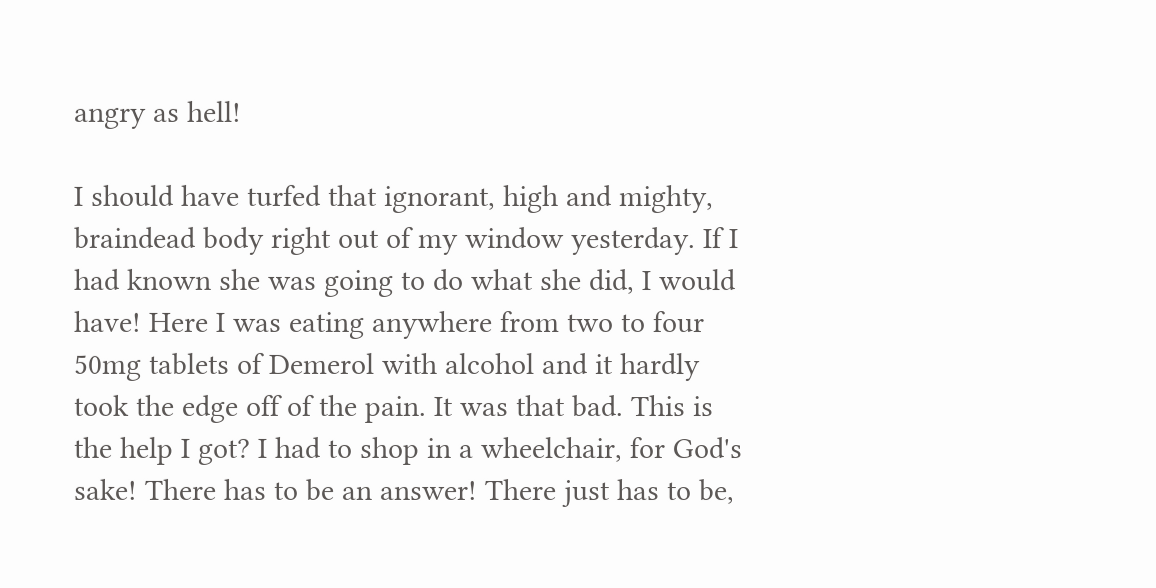angry as hell!

I should have turfed that ignorant, high and mighty, braindead body right out of my window yesterday. If I had known she was going to do what she did, I would have! Here I was eating anywhere from two to four 50mg tablets of Demerol with alcohol and it hardly took the edge off of the pain. It was that bad. This is the help I got? I had to shop in a wheelchair, for God's sake! There has to be an answer! There just has to be,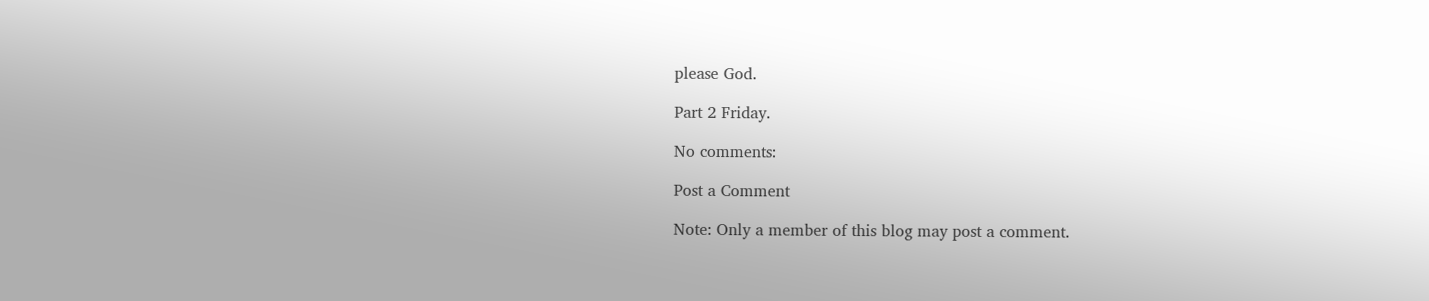please God.

Part 2 Friday.

No comments:

Post a Comment

Note: Only a member of this blog may post a comment.